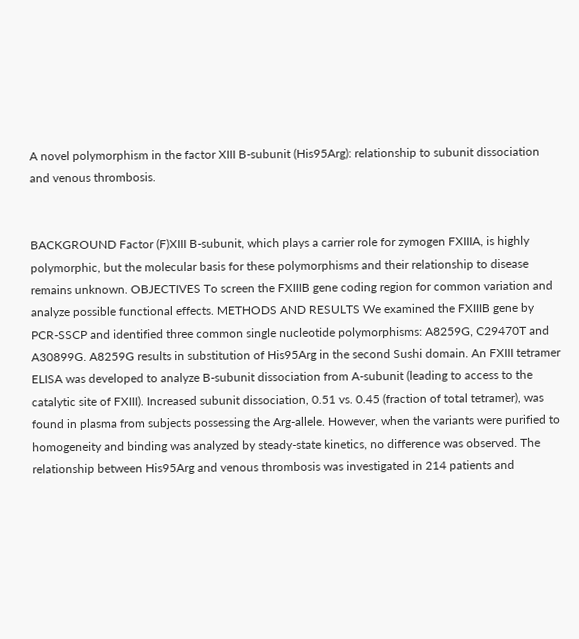A novel polymorphism in the factor XIII B-subunit (His95Arg): relationship to subunit dissociation and venous thrombosis.


BACKGROUND Factor (F)XIII B-subunit, which plays a carrier role for zymogen FXIIIA, is highly polymorphic, but the molecular basis for these polymorphisms and their relationship to disease remains unknown. OBJECTIVES To screen the FXIIIB gene coding region for common variation and analyze possible functional effects. METHODS AND RESULTS We examined the FXIIIB gene by PCR-SSCP and identified three common single nucleotide polymorphisms: A8259G, C29470T and A30899G. A8259G results in substitution of His95Arg in the second Sushi domain. An FXIII tetramer ELISA was developed to analyze B-subunit dissociation from A-subunit (leading to access to the catalytic site of FXIII). Increased subunit dissociation, 0.51 vs. 0.45 (fraction of total tetramer), was found in plasma from subjects possessing the Arg-allele. However, when the variants were purified to homogeneity and binding was analyzed by steady-state kinetics, no difference was observed. The relationship between His95Arg and venous thrombosis was investigated in 214 patients and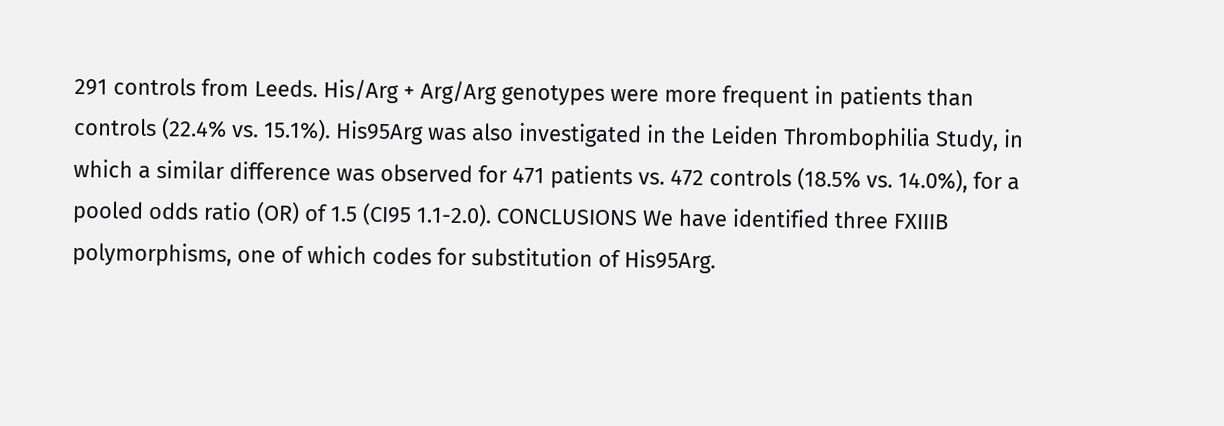291 controls from Leeds. His/Arg + Arg/Arg genotypes were more frequent in patients than controls (22.4% vs. 15.1%). His95Arg was also investigated in the Leiden Thrombophilia Study, in which a similar difference was observed for 471 patients vs. 472 controls (18.5% vs. 14.0%), for a pooled odds ratio (OR) of 1.5 (CI95 1.1-2.0). CONCLUSIONS We have identified three FXIIIB polymorphisms, one of which codes for substitution of His95Arg.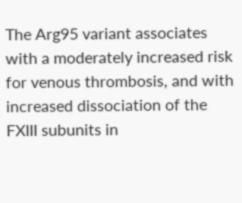The Arg95 variant associates with a moderately increased risk for venous thrombosis, and with increased dissociation of the FXIII subunits in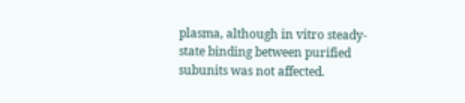plasma, although in vitro steady-state binding between purified subunits was not affected.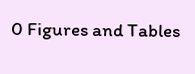0 Figures and Tables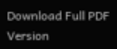Download Full PDF Version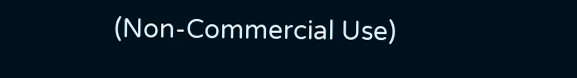(Non-Commercial Use)